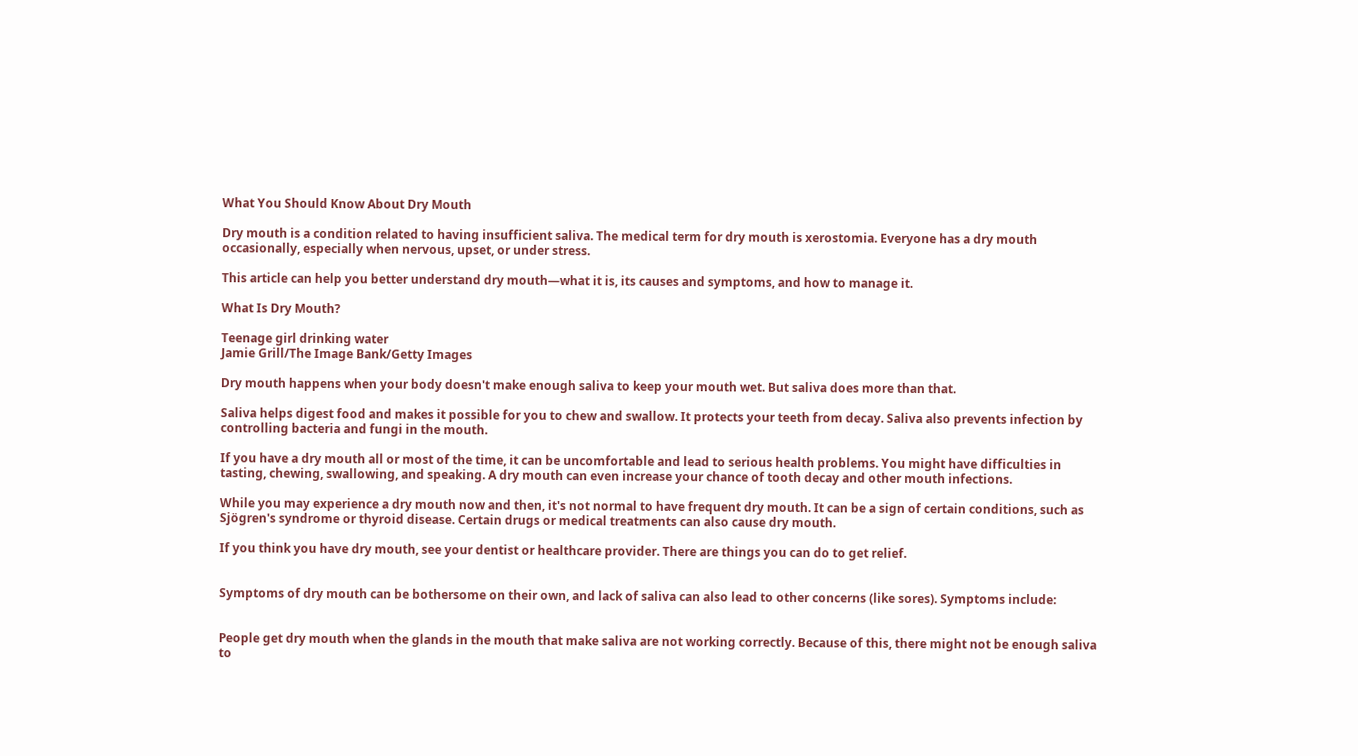What You Should Know About Dry Mouth

Dry mouth is a condition related to having insufficient saliva. The medical term for dry mouth is xerostomia. Everyone has a dry mouth occasionally, especially when nervous, upset, or under stress.

This article can help you better understand dry mouth—what it is, its causes and symptoms, and how to manage it.

What Is Dry Mouth?

Teenage girl drinking water
Jamie Grill/The Image Bank/Getty Images

Dry mouth happens when your body doesn't make enough saliva to keep your mouth wet. But saliva does more than that.

Saliva helps digest food and makes it possible for you to chew and swallow. It protects your teeth from decay. Saliva also prevents infection by controlling bacteria and fungi in the mouth.

If you have a dry mouth all or most of the time, it can be uncomfortable and lead to serious health problems. You might have difficulties in tasting, chewing, swallowing, and speaking. A dry mouth can even increase your chance of tooth decay and other mouth infections.

While you may experience a dry mouth now and then, it's not normal to have frequent dry mouth. It can be a sign of certain conditions, such as Sjögren's syndrome or thyroid disease. Certain drugs or medical treatments can also cause dry mouth.

If you think you have dry mouth, see your dentist or healthcare provider. There are things you can do to get relief.


Symptoms of dry mouth can be bothersome on their own, and lack of saliva can also lead to other concerns (like sores). Symptoms include:


People get dry mouth when the glands in the mouth that make saliva are not working correctly. Because of this, there might not be enough saliva to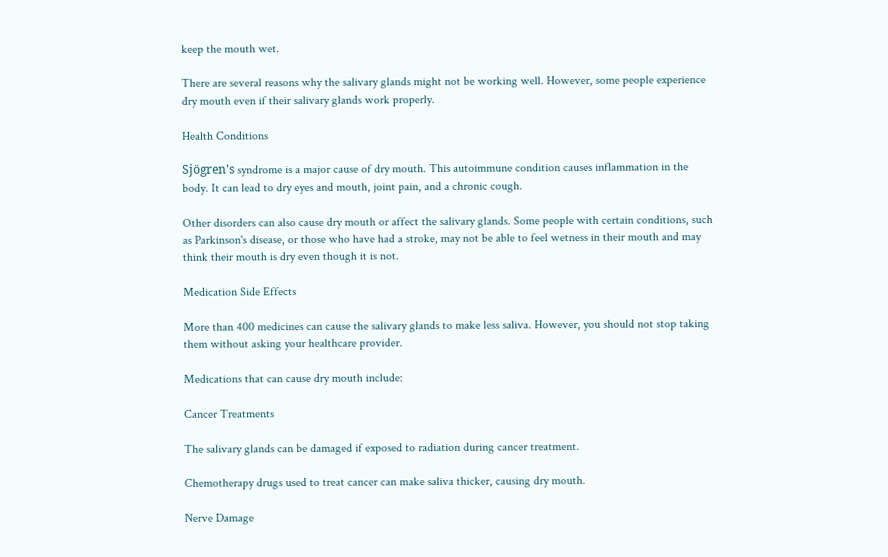keep the mouth wet.

There are several reasons why the salivary glands might not be working well. However, some people experience dry mouth even if their salivary glands work properly.

Health Conditions

Sjögren's syndrome is a major cause of dry mouth. This autoimmune condition causes inflammation in the body. It can lead to dry eyes and mouth, joint pain, and a chronic cough.

Other disorders can also cause dry mouth or affect the salivary glands. Some people with certain conditions, such as Parkinson's disease, or those who have had a stroke, may not be able to feel wetness in their mouth and may think their mouth is dry even though it is not.

Medication Side Effects

More than 400 medicines can cause the salivary glands to make less saliva. However, you should not stop taking them without asking your healthcare provider.

Medications that can cause dry mouth include:

Cancer Treatments

The salivary glands can be damaged if exposed to radiation during cancer treatment.

Chemotherapy drugs used to treat cancer can make saliva thicker, causing dry mouth.

Nerve Damage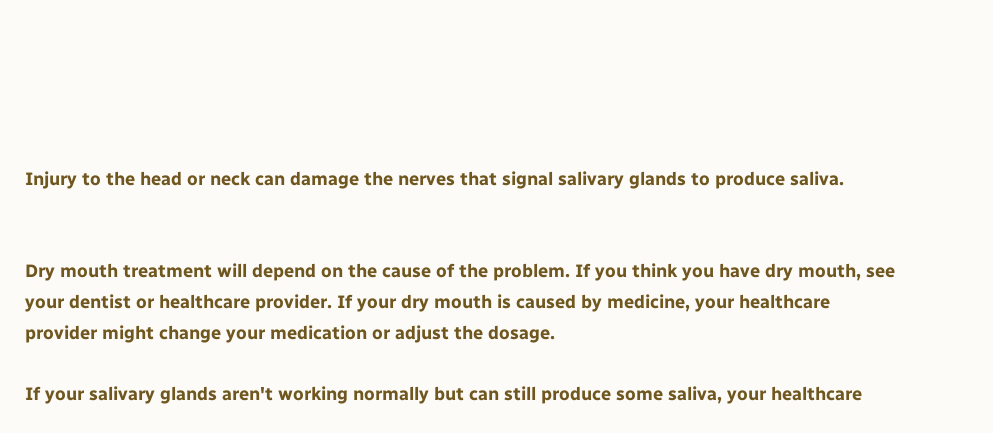Injury to the head or neck can damage the nerves that signal salivary glands to produce saliva.


Dry mouth treatment will depend on the cause of the problem. If you think you have dry mouth, see your dentist or healthcare provider. If your dry mouth is caused by medicine, your healthcare provider might change your medication or adjust the dosage.

If your salivary glands aren't working normally but can still produce some saliva, your healthcare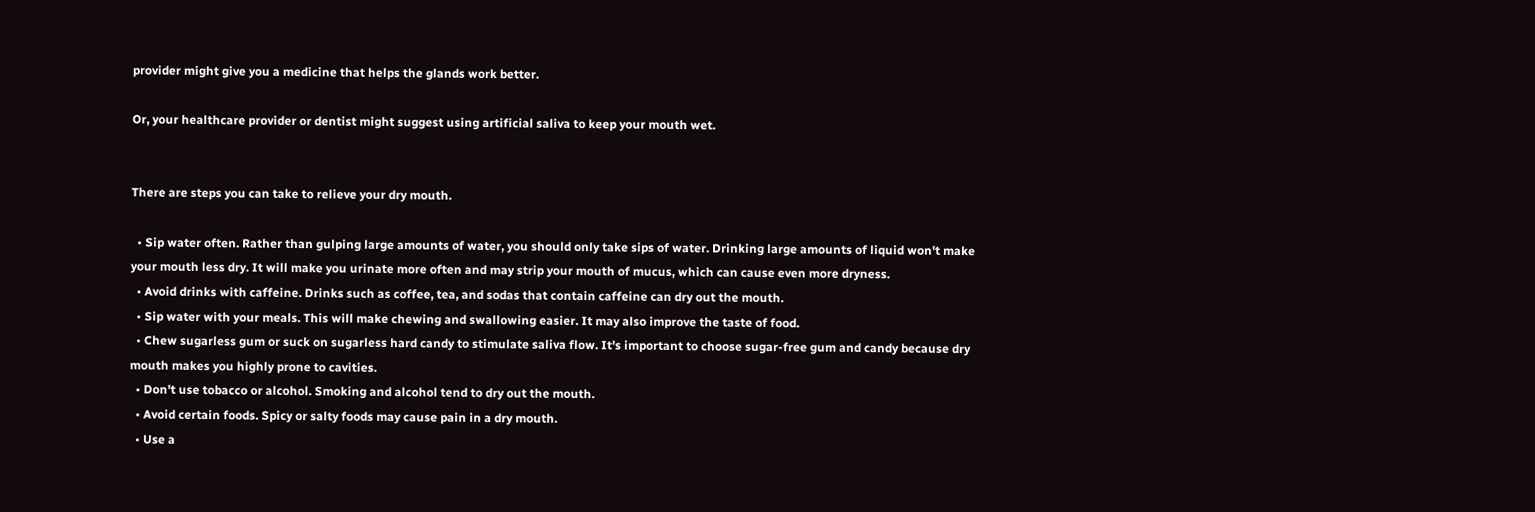provider might give you a medicine that helps the glands work better.

Or, your healthcare provider or dentist might suggest using artificial saliva to keep your mouth wet.


There are steps you can take to relieve your dry mouth.

  • Sip water often. Rather than gulping large amounts of water, you should only take sips of water. Drinking large amounts of liquid won't make your mouth less dry. It will make you urinate more often and may strip your mouth of mucus, which can cause even more dryness.
  • Avoid drinks with caffeine. Drinks such as coffee, tea, and sodas that contain caffeine can dry out the mouth.
  • Sip water with your meals. This will make chewing and swallowing easier. It may also improve the taste of food.
  • Chew sugarless gum or suck on sugarless hard candy to stimulate saliva flow. It's important to choose sugar-free gum and candy because dry mouth makes you highly prone to cavities.
  • Don't use tobacco or alcohol. Smoking and alcohol tend to dry out the mouth.
  • Avoid certain foods. Spicy or salty foods may cause pain in a dry mouth.
  • Use a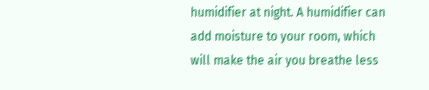humidifier at night. A humidifier can add moisture to your room, which will make the air you breathe less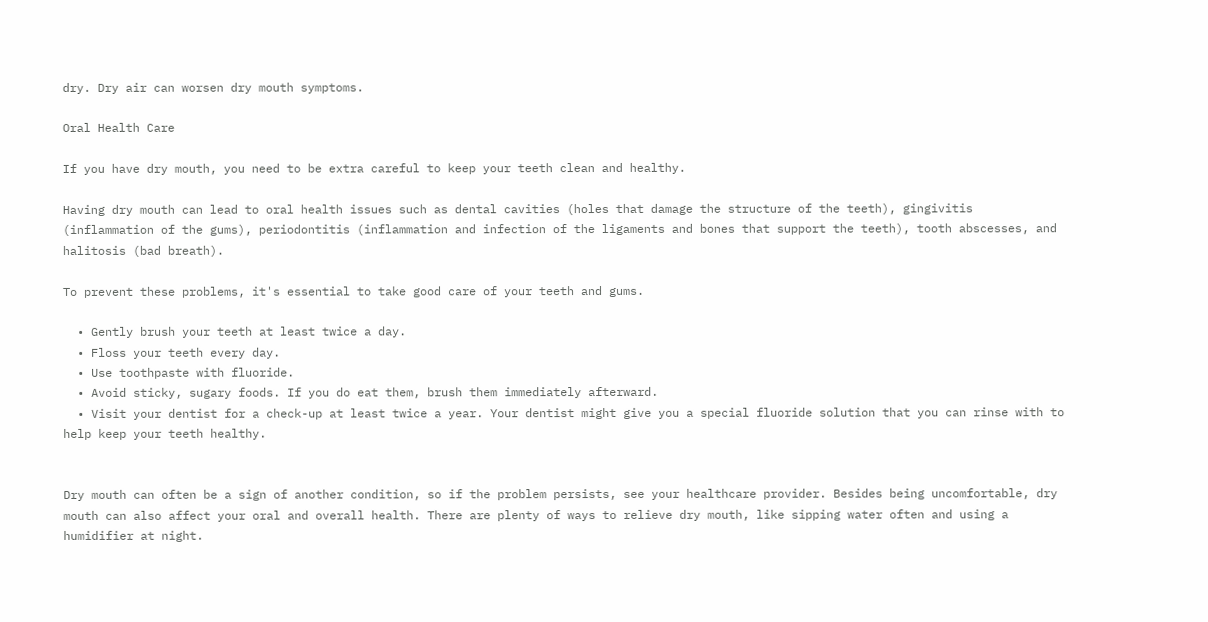dry. Dry air can worsen dry mouth symptoms.

Oral Health Care

If you have dry mouth, you need to be extra careful to keep your teeth clean and healthy.

Having dry mouth can lead to oral health issues such as dental cavities (holes that damage the structure of the teeth), gingivitis (inflammation of the gums), periodontitis (inflammation and infection of the ligaments and bones that support the teeth), tooth abscesses, and halitosis (bad breath).

To prevent these problems, it's essential to take good care of your teeth and gums.

  • Gently brush your teeth at least twice a day.
  • Floss your teeth every day.
  • Use toothpaste with fluoride.
  • Avoid sticky, sugary foods. If you do eat them, brush them immediately afterward.
  • Visit your dentist for a check-up at least twice a year. Your dentist might give you a special fluoride solution that you can rinse with to help keep your teeth healthy.


Dry mouth can often be a sign of another condition, so if the problem persists, see your healthcare provider. Besides being uncomfortable, dry mouth can also affect your oral and overall health. There are plenty of ways to relieve dry mouth, like sipping water often and using a humidifier at night.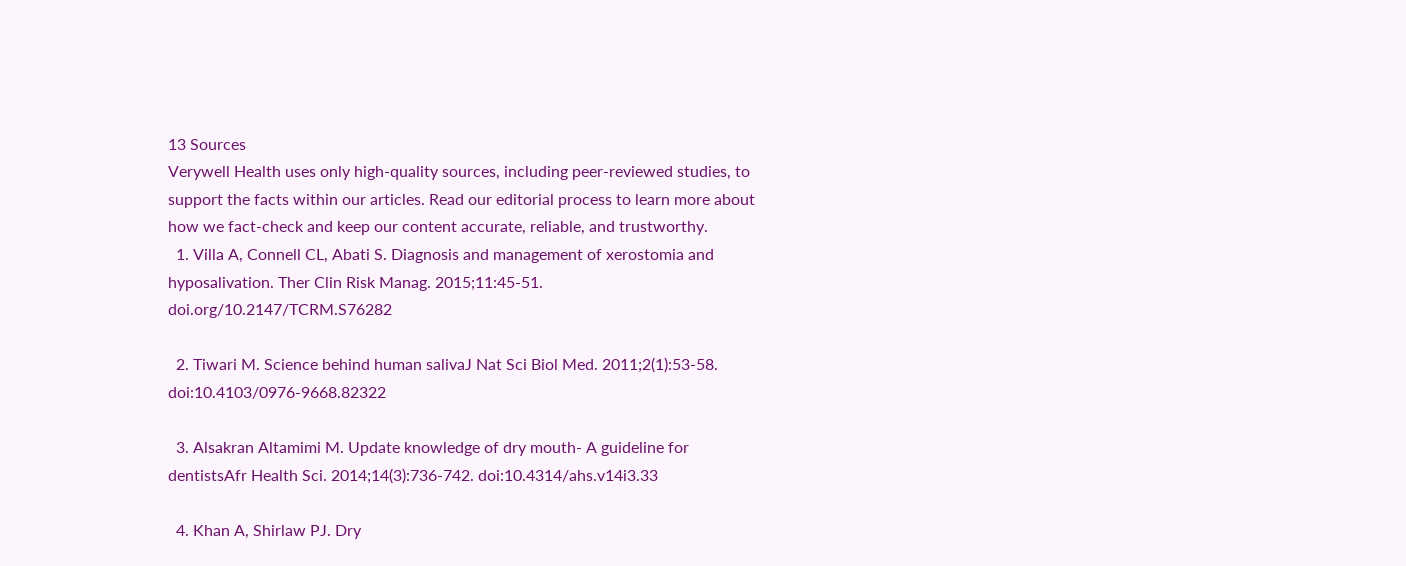13 Sources
Verywell Health uses only high-quality sources, including peer-reviewed studies, to support the facts within our articles. Read our editorial process to learn more about how we fact-check and keep our content accurate, reliable, and trustworthy.
  1. Villa A, Connell CL, Abati S. Diagnosis and management of xerostomia and hyposalivation. Ther Clin Risk Manag. 2015;11:45-51. doi.org/10.2147/TCRM.S76282

  2. Tiwari M. Science behind human salivaJ Nat Sci Biol Med. 2011;2(1):53-58. doi:10.4103/0976-9668.82322

  3. Alsakran Altamimi M. Update knowledge of dry mouth- A guideline for dentistsAfr Health Sci. 2014;14(3):736-742. doi:10.4314/ahs.v14i3.33

  4. Khan A, Shirlaw PJ. Dry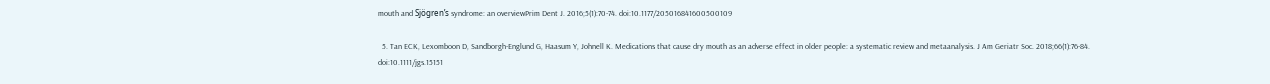mouth and Sjögren’s syndrome: an overviewPrim Dent J. 2016;5(1):70-74. doi:10.1177/205016841600500109

  5. Tan ECK, Lexomboon D, Sandborgh-Englund G, Haasum Y, Johnell K. Medications that cause dry mouth as an adverse effect in older people: a systematic review and metaanalysis. J Am Geriatr Soc. 2018;66(1):76-84. doi:10.1111/jgs.15151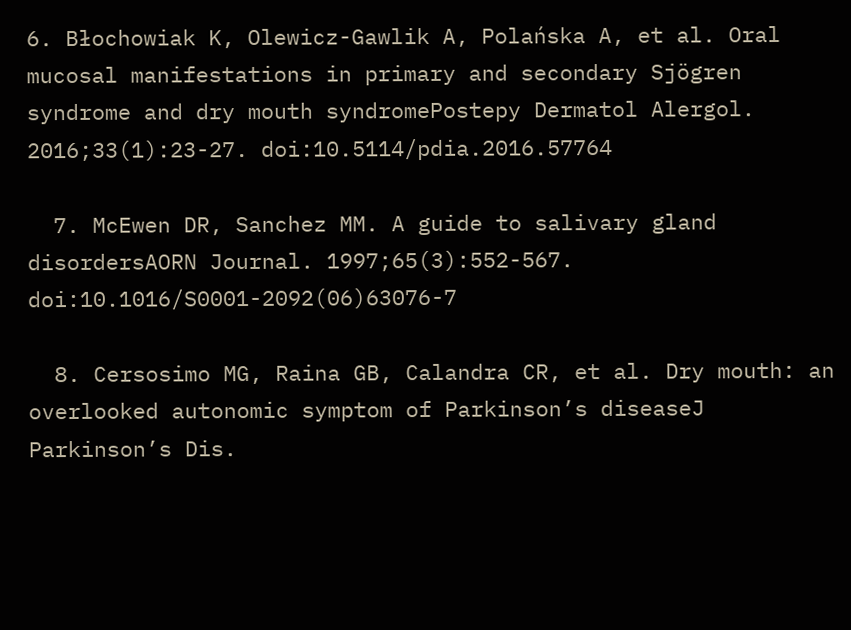6. Błochowiak K, Olewicz-Gawlik A, Polańska A, et al. Oral mucosal manifestations in primary and secondary Sjögren syndrome and dry mouth syndromePostepy Dermatol Alergol. 2016;33(1):23-27. doi:10.5114/pdia.2016.57764

  7. McEwen DR, Sanchez MM. A guide to salivary gland disordersAORN Journal. 1997;65(3):552-567. doi:10.1016/S0001-2092(06)63076-7

  8. Cersosimo MG, Raina GB, Calandra CR, et al. Dry mouth: an overlooked autonomic symptom of Parkinson’s diseaseJ Parkinson’s Dis.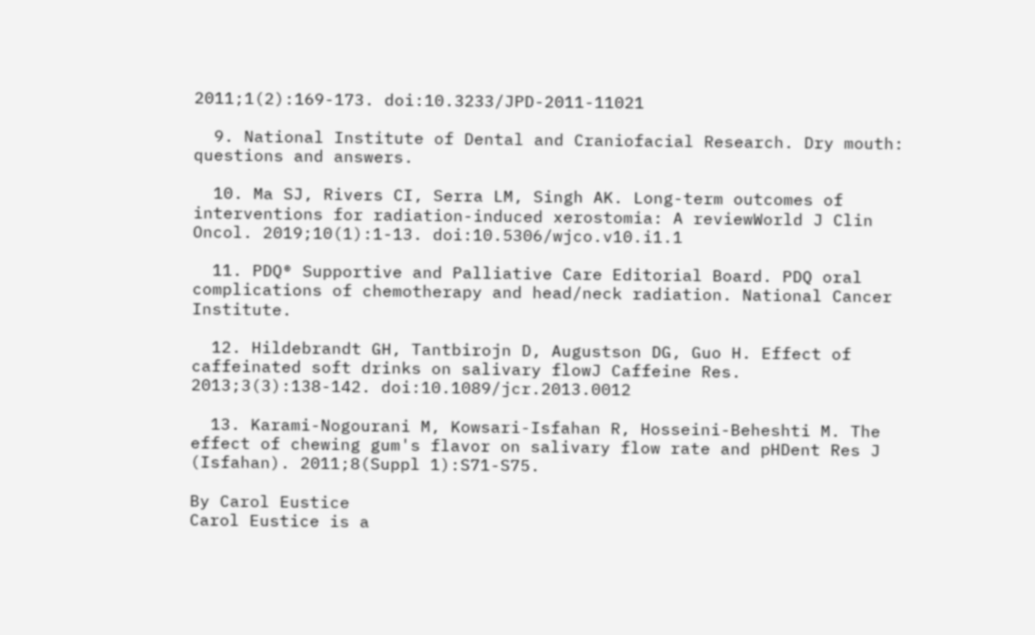2011;1(2):169-173. doi:10.3233/JPD-2011-11021

  9. National Institute of Dental and Craniofacial Research. Dry mouth: questions and answers.

  10. Ma SJ, Rivers CI, Serra LM, Singh AK. Long-term outcomes of interventions for radiation-induced xerostomia: A reviewWorld J Clin Oncol. 2019;10(1):1-13. doi:10.5306/wjco.v10.i1.1

  11. PDQ® Supportive and Palliative Care Editorial Board. PDQ oral complications of chemotherapy and head/neck radiation. National Cancer Institute.

  12. Hildebrandt GH, Tantbirojn D, Augustson DG, Guo H. Effect of caffeinated soft drinks on salivary flowJ Caffeine Res. 2013;3(3):138-142. doi:10.1089/jcr.2013.0012

  13. Karami-Nogourani M, Kowsari-Isfahan R, Hosseini-Beheshti M. The effect of chewing gum's flavor on salivary flow rate and pHDent Res J (Isfahan). 2011;8(Suppl 1):S71-S75.

By Carol Eustice
Carol Eustice is a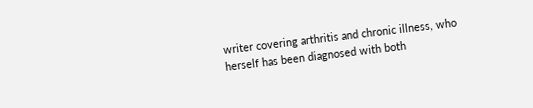writer covering arthritis and chronic illness, who herself has been diagnosed with both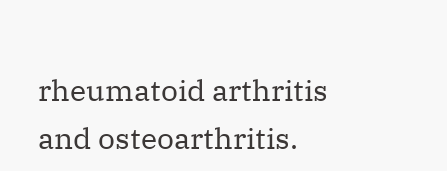rheumatoid arthritis and osteoarthritis.